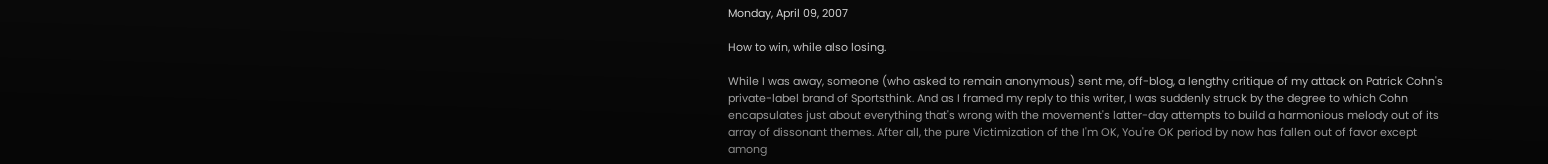Monday, April 09, 2007

How to win, while also losing.

While I was away, someone (who asked to remain anonymous) sent me, off-blog, a lengthy critique of my attack on Patrick Cohn's private-label brand of Sportsthink. And as I framed my reply to this writer, I was suddenly struck by the degree to which Cohn encapsulates just about everything that's wrong with the movement's latter-day attempts to build a harmonious melody out of its array of dissonant themes. After all, the pure Victimization of the I'm OK, You're OK period by now has fallen out of favor except among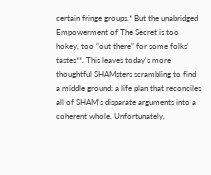certain fringe groups.* But the unabridged Empowerment of The Secret is too hokey, too "out there" for some folks' tastes**. This leaves today's more thoughtful SHAMsters scrambling to find a middle ground: a life plan that reconciles all of SHAM's disparate arguments into a coherent whole. Unfortunately,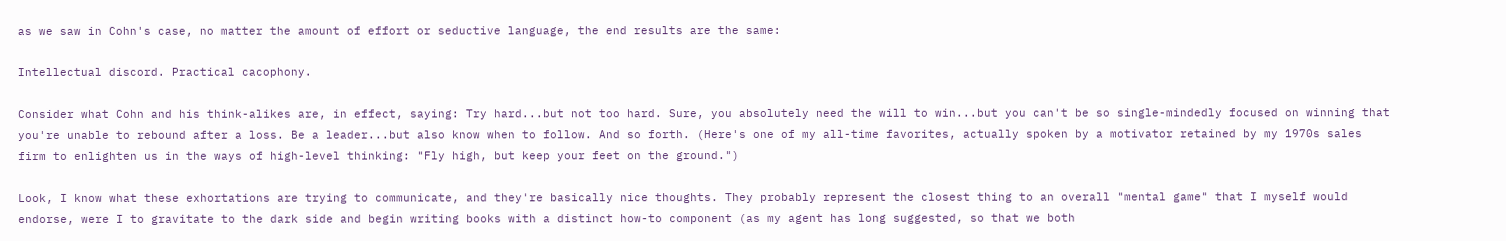as we saw in Cohn's case, no matter the amount of effort or seductive language, the end results are the same:

Intellectual discord. Practical cacophony.

Consider what Cohn and his think-alikes are, in effect, saying: Try hard...but not too hard. Sure, you absolutely need the will to win...but you can't be so single-mindedly focused on winning that you're unable to rebound after a loss. Be a leader...but also know when to follow. And so forth. (Here's one of my all-time favorites, actually spoken by a motivator retained by my 1970s sales firm to enlighten us in the ways of high-level thinking: "Fly high, but keep your feet on the ground.")

Look, I know what these exhortations are trying to communicate, and they're basically nice thoughts. They probably represent the closest thing to an overall "mental game" that I myself would endorse, were I to gravitate to the dark side and begin writing books with a distinct how-to component (as my agent has long suggested, so that we both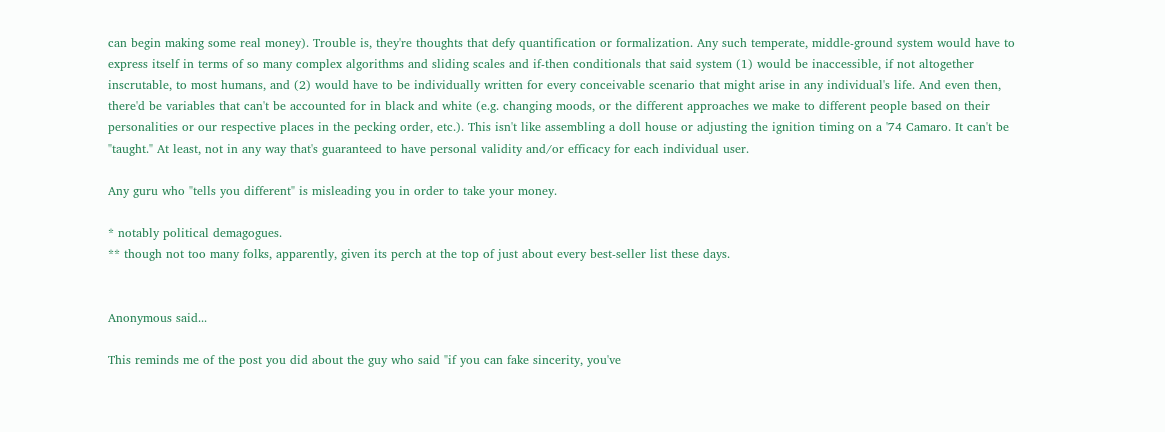can begin making some real money). Trouble is, they're thoughts that defy quantification or formalization. Any such temperate, middle-ground system would have to express itself in terms of so many complex algorithms and sliding scales and if-then conditionals that said system (1) would be inaccessible, if not altogether inscrutable, to most humans, and (2) would have to be individually written for every conceivable scenario that might arise in any individual's life. And even then, there'd be variables that can't be accounted for in black and white (e.g. changing moods, or the different approaches we make to different people based on their personalities or our respective places in the pecking order, etc.). This isn't like assembling a doll house or adjusting the ignition timing on a '74 Camaro. It can't be "taught." At least, not in any way that's guaranteed to have personal validity and/or efficacy for each individual user.

Any guru who "tells you different" is misleading you in order to take your money.

* notably political demagogues.
** though not too many folks, apparently, given its perch at the top of just about every best-seller list these days.


Anonymous said...

This reminds me of the post you did about the guy who said "if you can fake sincerity, you've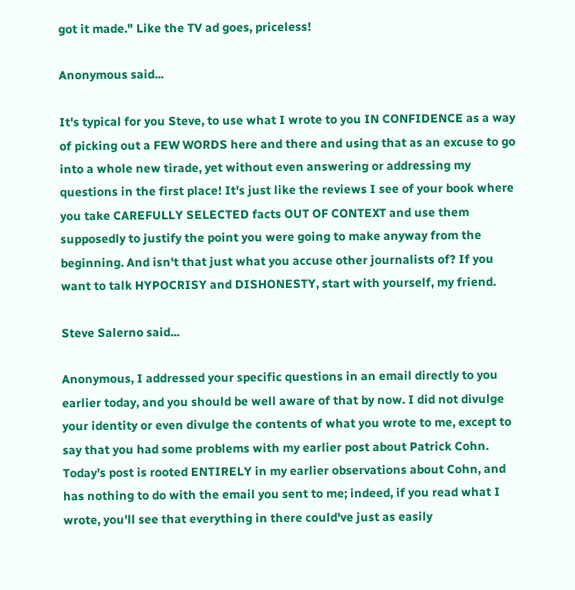got it made." Like the TV ad goes, priceless!

Anonymous said...

It's typical for you Steve, to use what I wrote to you IN CONFIDENCE as a way of picking out a FEW WORDS here and there and using that as an excuse to go into a whole new tirade, yet without even answering or addressing my questions in the first place! It's just like the reviews I see of your book where you take CAREFULLY SELECTED facts OUT OF CONTEXT and use them supposedly to justify the point you were going to make anyway from the beginning. And isn't that just what you accuse other journalists of? If you want to talk HYPOCRISY and DISHONESTY, start with yourself, my friend.

Steve Salerno said...

Anonymous, I addressed your specific questions in an email directly to you earlier today, and you should be well aware of that by now. I did not divulge your identity or even divulge the contents of what you wrote to me, except to say that you had some problems with my earlier post about Patrick Cohn. Today's post is rooted ENTIRELY in my earlier observations about Cohn, and has nothing to do with the email you sent to me; indeed, if you read what I wrote, you'll see that everything in there could've just as easily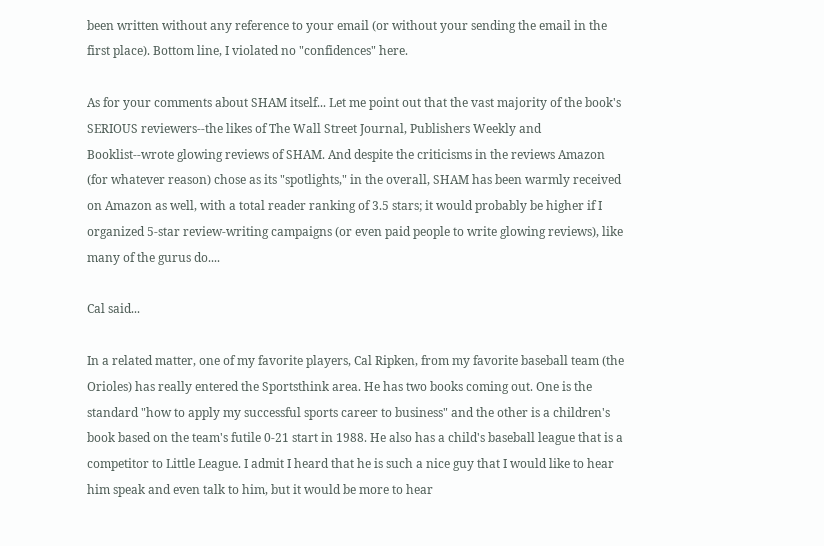been written without any reference to your email (or without your sending the email in the first place). Bottom line, I violated no "confidences" here.

As for your comments about SHAM itself... Let me point out that the vast majority of the book's SERIOUS reviewers--the likes of The Wall Street Journal, Publishers Weekly and Booklist--wrote glowing reviews of SHAM. And despite the criticisms in the reviews Amazon (for whatever reason) chose as its "spotlights," in the overall, SHAM has been warmly received on Amazon as well, with a total reader ranking of 3.5 stars; it would probably be higher if I organized 5-star review-writing campaigns (or even paid people to write glowing reviews), like many of the gurus do....

Cal said...

In a related matter, one of my favorite players, Cal Ripken, from my favorite baseball team (the Orioles) has really entered the Sportsthink area. He has two books coming out. One is the standard "how to apply my successful sports career to business" and the other is a children's book based on the team's futile 0-21 start in 1988. He also has a child's baseball league that is a competitor to Little League. I admit I heard that he is such a nice guy that I would like to hear him speak and even talk to him, but it would be more to hear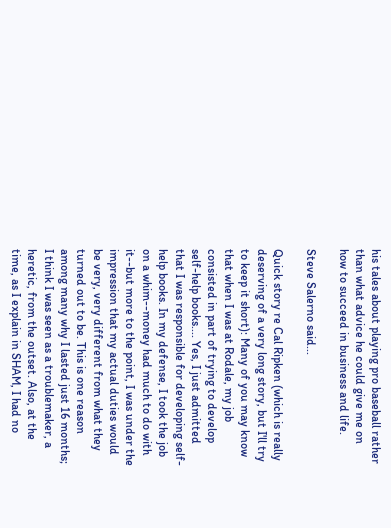his tales about playing pro baseball rather than what advice he could give me on how to succeed in business and life.

Steve Salerno said...

Quick story re Cal Ripken (which is really deserving of a very long story, but I'll try to keep it short): Many of you may know that when I was at Rodale, my job consisted in part of trying to develop self-help books.... Yes, I just admitted that I was responsible for developing self-help books. In my defense, I took the job on a whim--money had much to do with it--but more to the point, I was under the impression that my actual duties would be very, very different from what they turned out to be. This is one reason among many why I lasted just 16 months; I think I was seen as a troublemaker, a heretic, from the outset. Also, at the time, as I explain in SHAM, I had no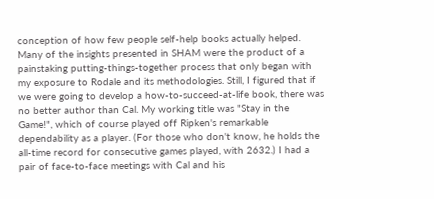conception of how few people self-help books actually helped. Many of the insights presented in SHAM were the product of a painstaking putting-things-together process that only began with my exposure to Rodale and its methodologies. Still, I figured that if we were going to develop a how-to-succeed-at-life book, there was no better author than Cal. My working title was "Stay in the Game!", which of course played off Ripken's remarkable dependability as a player. (For those who don't know, he holds the all-time record for consecutive games played, with 2632.) I had a pair of face-to-face meetings with Cal and his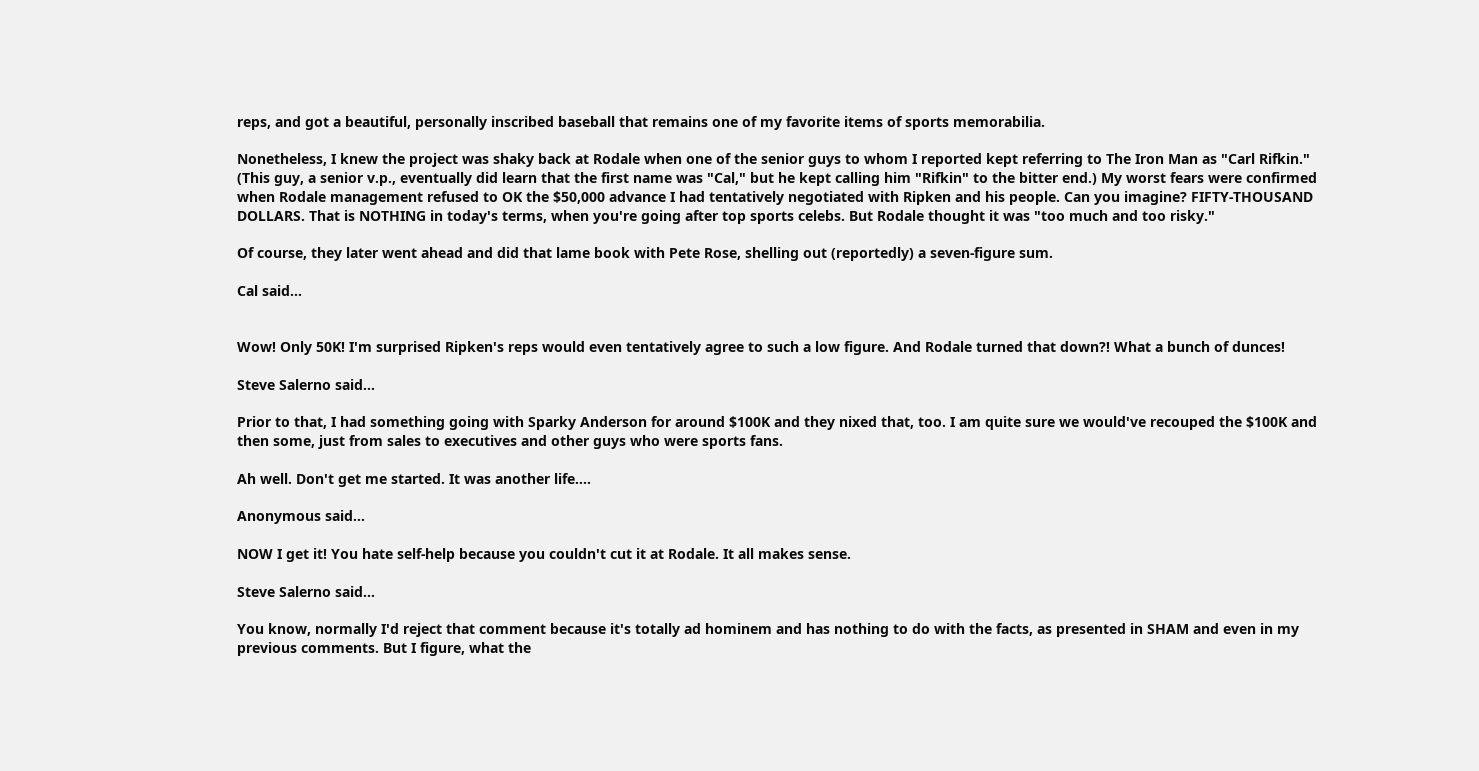reps, and got a beautiful, personally inscribed baseball that remains one of my favorite items of sports memorabilia.

Nonetheless, I knew the project was shaky back at Rodale when one of the senior guys to whom I reported kept referring to The Iron Man as "Carl Rifkin." (This guy, a senior v.p., eventually did learn that the first name was "Cal," but he kept calling him "Rifkin" to the bitter end.) My worst fears were confirmed when Rodale management refused to OK the $50,000 advance I had tentatively negotiated with Ripken and his people. Can you imagine? FIFTY-THOUSAND DOLLARS. That is NOTHING in today's terms, when you're going after top sports celebs. But Rodale thought it was "too much and too risky."

Of course, they later went ahead and did that lame book with Pete Rose, shelling out (reportedly) a seven-figure sum.

Cal said...


Wow! Only 50K! I'm surprised Ripken's reps would even tentatively agree to such a low figure. And Rodale turned that down?! What a bunch of dunces!

Steve Salerno said...

Prior to that, I had something going with Sparky Anderson for around $100K and they nixed that, too. I am quite sure we would've recouped the $100K and then some, just from sales to executives and other guys who were sports fans.

Ah well. Don't get me started. It was another life....

Anonymous said...

NOW I get it! You hate self-help because you couldn't cut it at Rodale. It all makes sense.

Steve Salerno said...

You know, normally I'd reject that comment because it's totally ad hominem and has nothing to do with the facts, as presented in SHAM and even in my previous comments. But I figure, what the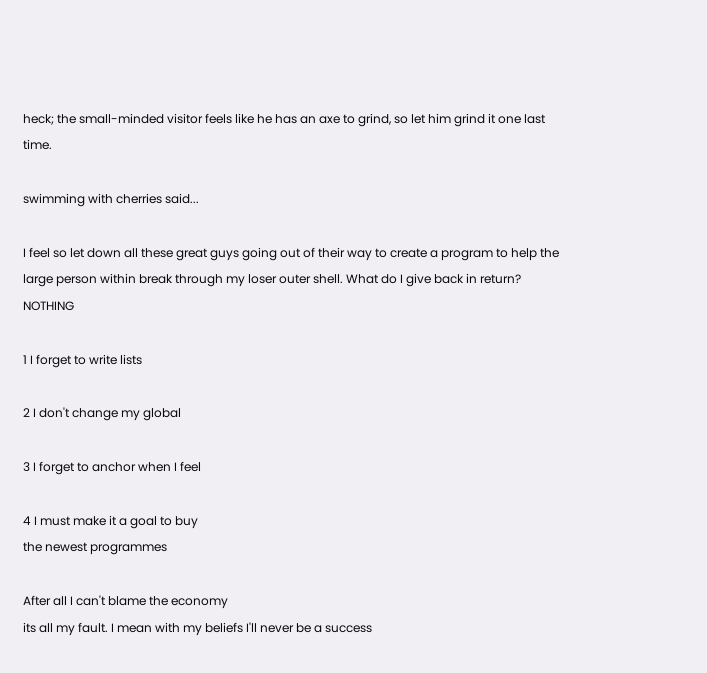heck; the small-minded visitor feels like he has an axe to grind, so let him grind it one last time.

swimming with cherries said...

I feel so let down all these great guys going out of their way to create a program to help the large person within break through my loser outer shell. What do I give back in return? NOTHING

1 I forget to write lists

2 I don't change my global

3 I forget to anchor when I feel

4 I must make it a goal to buy
the newest programmes

After all I can't blame the economy
its all my fault. I mean with my beliefs I'll never be a success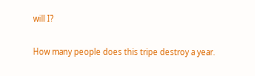will I?

How many people does this tripe destroy a year.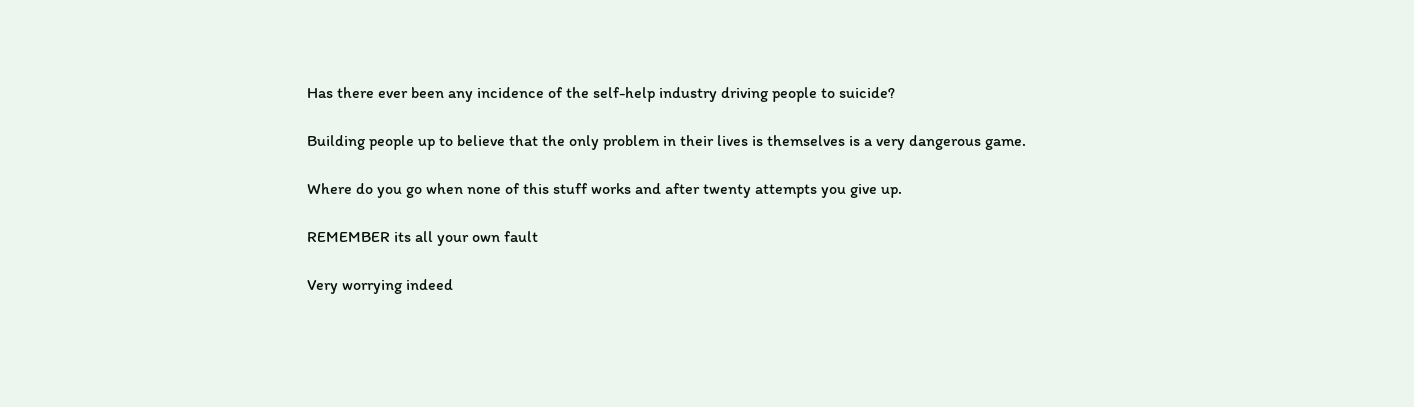Has there ever been any incidence of the self-help industry driving people to suicide?

Building people up to believe that the only problem in their lives is themselves is a very dangerous game.

Where do you go when none of this stuff works and after twenty attempts you give up.

REMEMBER its all your own fault

Very worrying indeed